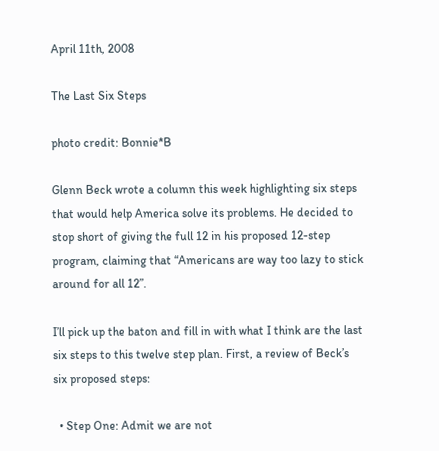April 11th, 2008

The Last Six Steps

photo credit: Bonnie*B

Glenn Beck wrote a column this week highlighting six steps that would help America solve its problems. He decided to stop short of giving the full 12 in his proposed 12-step program, claiming that “Americans are way too lazy to stick around for all 12”.

I’ll pick up the baton and fill in with what I think are the last six steps to this twelve step plan. First, a review of Beck’s six proposed steps:

  • Step One: Admit we are not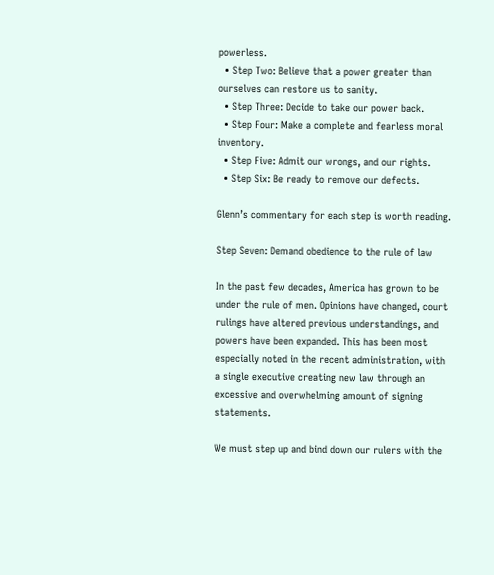powerless.
  • Step Two: Believe that a power greater than ourselves can restore us to sanity.
  • Step Three: Decide to take our power back.
  • Step Four: Make a complete and fearless moral inventory.
  • Step Five: Admit our wrongs, and our rights.
  • Step Six: Be ready to remove our defects.

Glenn’s commentary for each step is worth reading.

Step Seven: Demand obedience to the rule of law

In the past few decades, America has grown to be under the rule of men. Opinions have changed, court rulings have altered previous understandings, and powers have been expanded. This has been most especially noted in the recent administration, with a single executive creating new law through an excessive and overwhelming amount of signing statements.

We must step up and bind down our rulers with the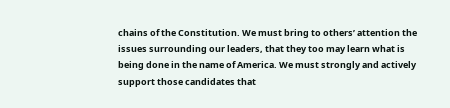chains of the Constitution. We must bring to others’ attention the issues surrounding our leaders, that they too may learn what is being done in the name of America. We must strongly and actively support those candidates that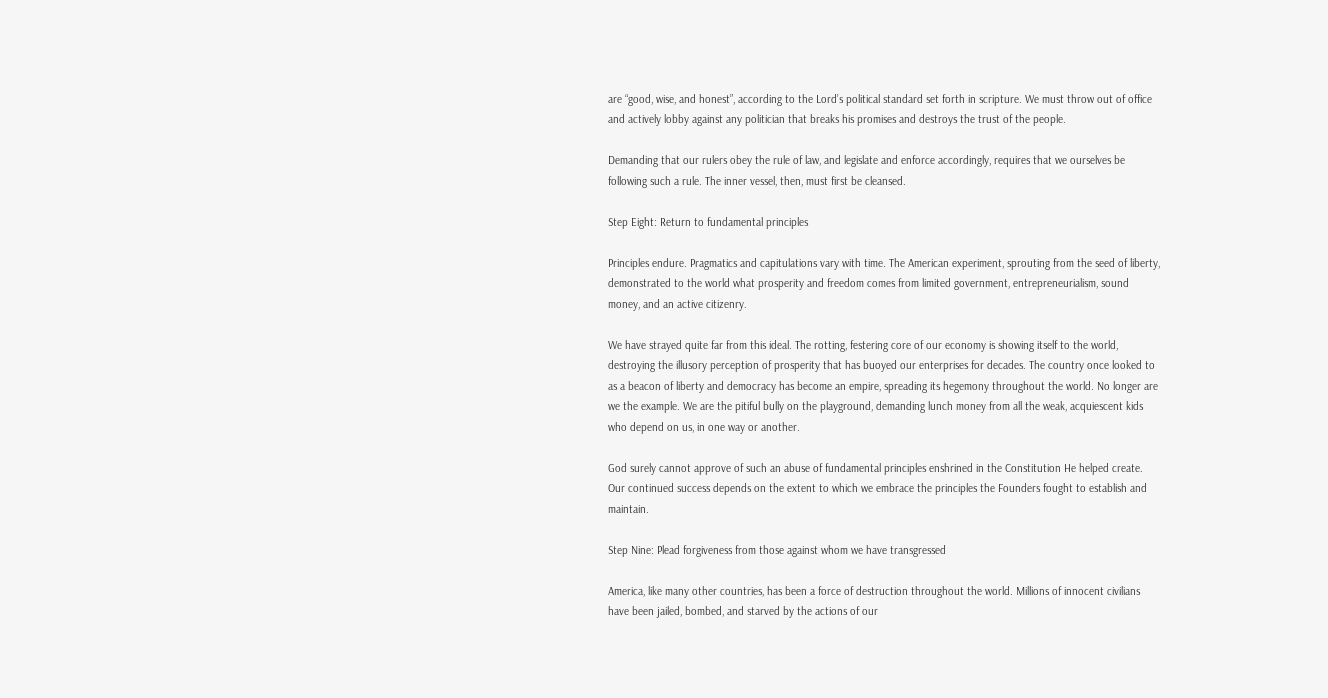are “good, wise, and honest”, according to the Lord’s political standard set forth in scripture. We must throw out of office and actively lobby against any politician that breaks his promises and destroys the trust of the people.

Demanding that our rulers obey the rule of law, and legislate and enforce accordingly, requires that we ourselves be following such a rule. The inner vessel, then, must first be cleansed.

Step Eight: Return to fundamental principles

Principles endure. Pragmatics and capitulations vary with time. The American experiment, sprouting from the seed of liberty, demonstrated to the world what prosperity and freedom comes from limited government, entrepreneurialism, sound money, and an active citizenry.

We have strayed quite far from this ideal. The rotting, festering core of our economy is showing itself to the world, destroying the illusory perception of prosperity that has buoyed our enterprises for decades. The country once looked to as a beacon of liberty and democracy has become an empire, spreading its hegemony throughout the world. No longer are we the example. We are the pitiful bully on the playground, demanding lunch money from all the weak, acquiescent kids who depend on us, in one way or another.

God surely cannot approve of such an abuse of fundamental principles enshrined in the Constitution He helped create. Our continued success depends on the extent to which we embrace the principles the Founders fought to establish and maintain.

Step Nine: Plead forgiveness from those against whom we have transgressed

America, like many other countries, has been a force of destruction throughout the world. Millions of innocent civilians have been jailed, bombed, and starved by the actions of our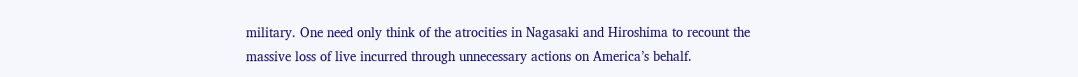military. One need only think of the atrocities in Nagasaki and Hiroshima to recount the massive loss of live incurred through unnecessary actions on America’s behalf.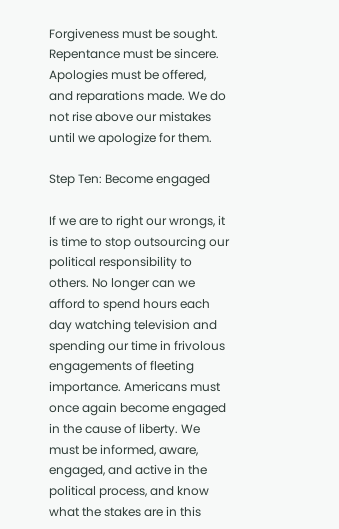Forgiveness must be sought. Repentance must be sincere. Apologies must be offered, and reparations made. We do not rise above our mistakes until we apologize for them.

Step Ten: Become engaged

If we are to right our wrongs, it is time to stop outsourcing our political responsibility to others. No longer can we afford to spend hours each day watching television and spending our time in frivolous engagements of fleeting importance. Americans must once again become engaged in the cause of liberty. We must be informed, aware, engaged, and active in the political process, and know what the stakes are in this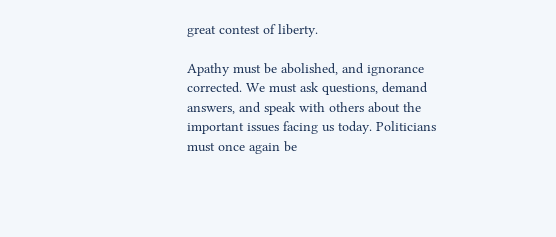great contest of liberty.

Apathy must be abolished, and ignorance corrected. We must ask questions, demand answers, and speak with others about the important issues facing us today. Politicians must once again be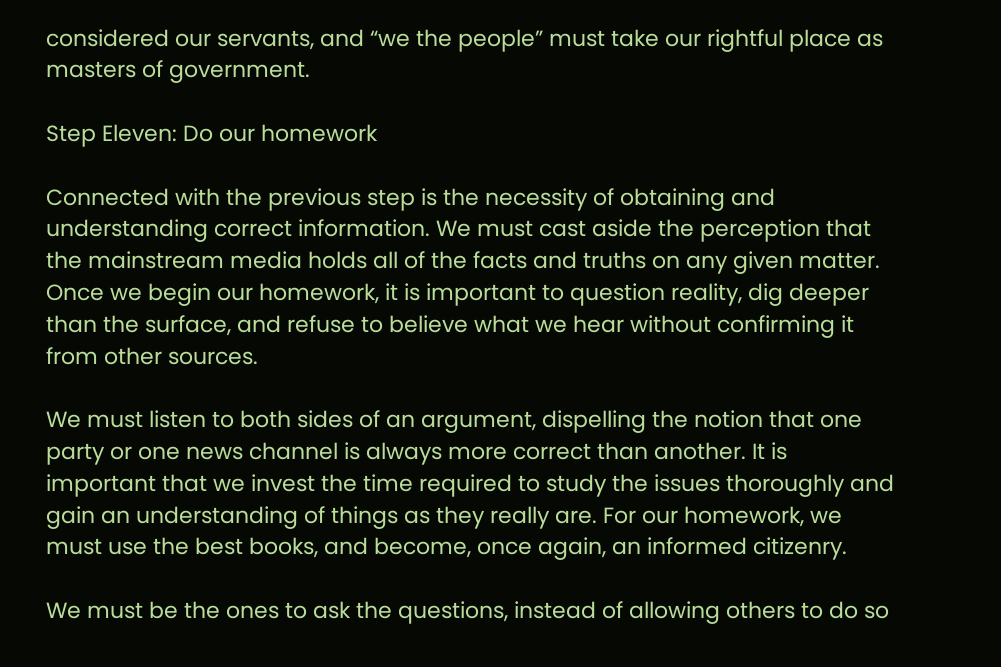considered our servants, and “we the people” must take our rightful place as masters of government.

Step Eleven: Do our homework

Connected with the previous step is the necessity of obtaining and understanding correct information. We must cast aside the perception that the mainstream media holds all of the facts and truths on any given matter. Once we begin our homework, it is important to question reality, dig deeper than the surface, and refuse to believe what we hear without confirming it from other sources.

We must listen to both sides of an argument, dispelling the notion that one party or one news channel is always more correct than another. It is important that we invest the time required to study the issues thoroughly and gain an understanding of things as they really are. For our homework, we must use the best books, and become, once again, an informed citizenry.

We must be the ones to ask the questions, instead of allowing others to do so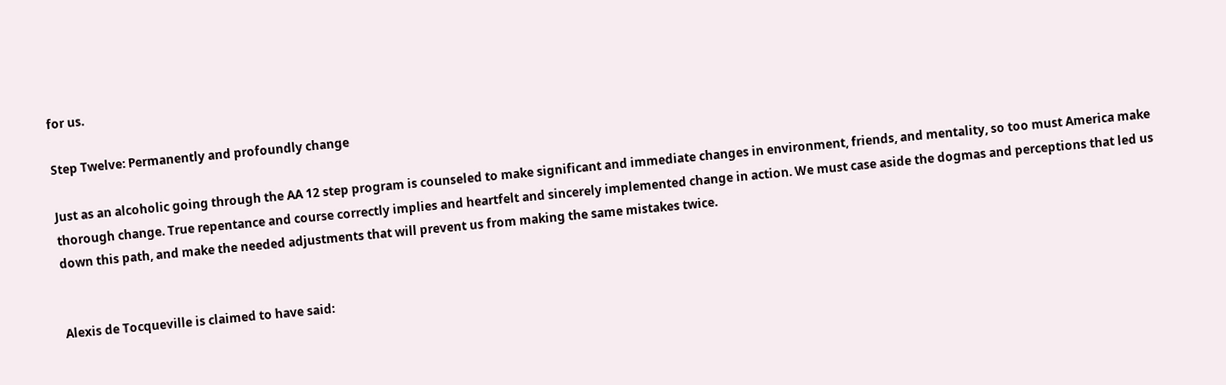for us.

Step Twelve: Permanently and profoundly change

Just as an alcoholic going through the AA 12 step program is counseled to make significant and immediate changes in environment, friends, and mentality, so too must America make thorough change. True repentance and course correctly implies and heartfelt and sincerely implemented change in action. We must case aside the dogmas and perceptions that led us down this path, and make the needed adjustments that will prevent us from making the same mistakes twice.


Alexis de Tocqueville is claimed to have said: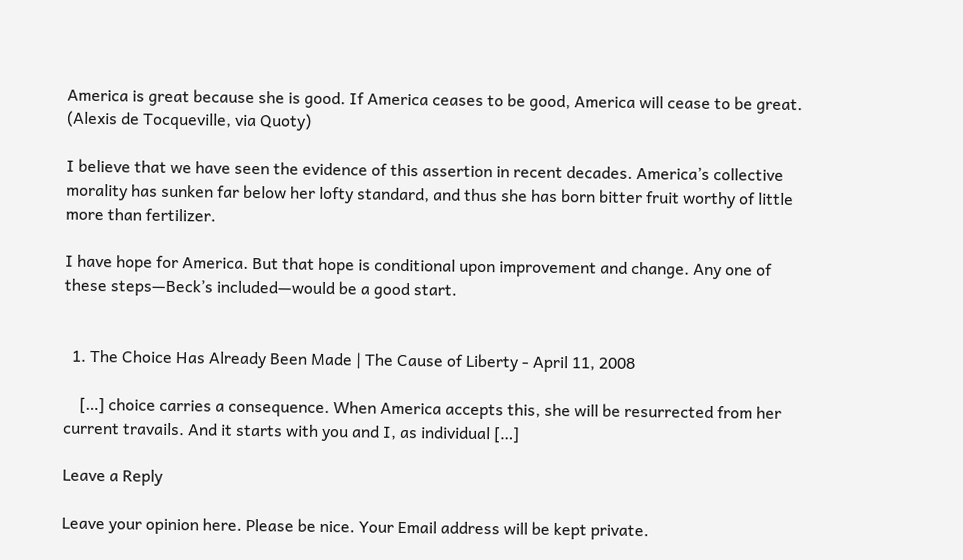America is great because she is good. If America ceases to be good, America will cease to be great. (Alexis de Tocqueville, via Quoty)

I believe that we have seen the evidence of this assertion in recent decades. America’s collective morality has sunken far below her lofty standard, and thus she has born bitter fruit worthy of little more than fertilizer.

I have hope for America. But that hope is conditional upon improvement and change. Any one of these steps—Beck’s included—would be a good start.


  1. The Choice Has Already Been Made | The Cause of Liberty - April 11, 2008

    […] choice carries a consequence. When America accepts this, she will be resurrected from her current travails. And it starts with you and I, as individual […]

Leave a Reply

Leave your opinion here. Please be nice. Your Email address will be kept private.